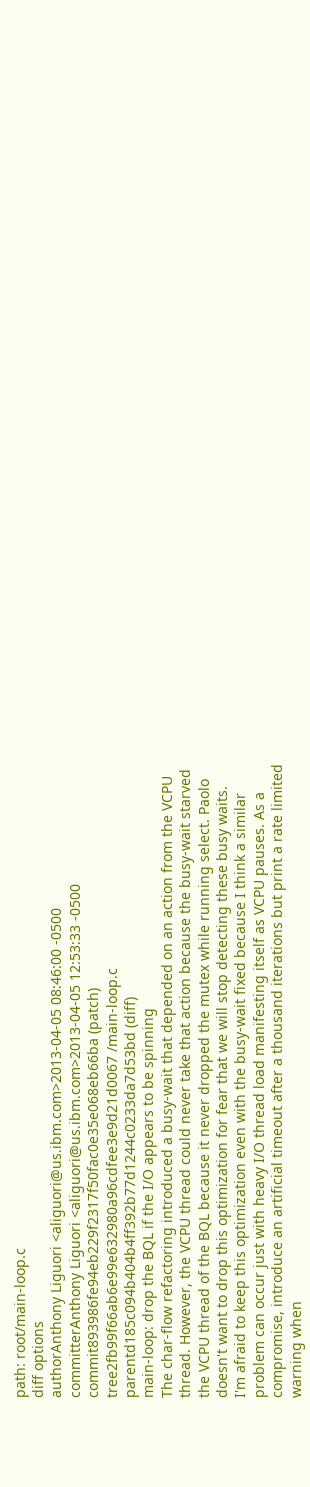path: root/main-loop.c
diff options
authorAnthony Liguori <aliguori@us.ibm.com>2013-04-05 08:46:00 -0500
committerAnthony Liguori <aliguori@us.ibm.com>2013-04-05 12:53:33 -0500
commit893986fe94eb229f2317f50fac0e35e068eb66ba (patch)
tree2fb99f66ab6e99e632980a96cdfee3e9d21d0067 /main-loop.c
parentd185c094b404b4ff392b77d1244c0233da7d53bd (diff)
main-loop: drop the BQL if the I/O appears to be spinning
The char-flow refactoring introduced a busy-wait that depended on an action from the VCPU thread. However, the VCPU thread could never take that action because the busy-wait starved the VCPU thread of the BQL because it never dropped the mutex while running select. Paolo doesn't want to drop this optimization for fear that we will stop detecting these busy waits. I'm afraid to keep this optimization even with the busy-wait fixed because I think a similar problem can occur just with heavy I/O thread load manifesting itself as VCPU pauses. As a compromise, introduce an artificial timeout after a thousand iterations but print a rate limited warning when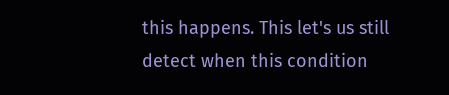this happens. This let's us still detect when this condition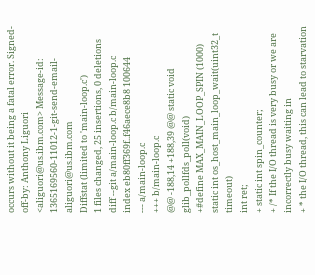occurs without it being a fatal error. Signed-off-by: Anthony Liguori <aliguori@us.ibm.com> Message-id: 1365169560-11012-1-git-send-email-aliguori@us.ibm.com
Diffstat (limited to 'main-loop.c')
1 files changed, 25 insertions, 0 deletions
diff --git a/main-loop.c b/main-loop.c
index eb80ff369f..f46aece8b8 100644
--- a/main-loop.c
+++ b/main-loop.c
@@ -188,14 +188,39 @@ static void glib_pollfds_poll(void)
+#define MAX_MAIN_LOOP_SPIN (1000)
static int os_host_main_loop_wait(uint32_t timeout)
int ret;
+ static int spin_counter;
+ /* If the I/O thread is very busy or we are incorrectly busy waiting in
+ * the I/O thread, this can lead to starvation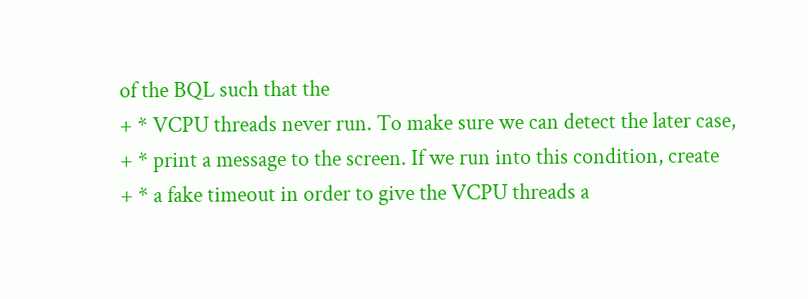of the BQL such that the
+ * VCPU threads never run. To make sure we can detect the later case,
+ * print a message to the screen. If we run into this condition, create
+ * a fake timeout in order to give the VCPU threads a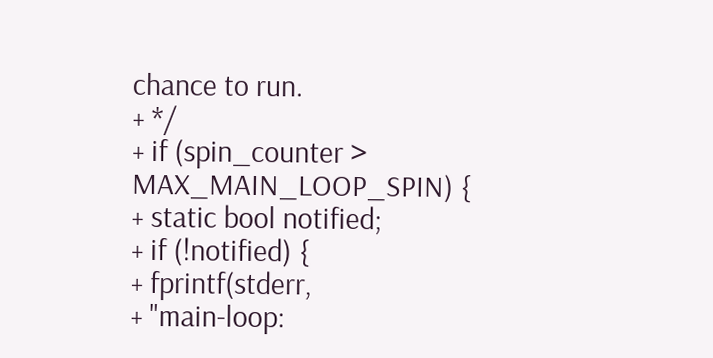chance to run.
+ */
+ if (spin_counter > MAX_MAIN_LOOP_SPIN) {
+ static bool notified;
+ if (!notified) {
+ fprintf(stderr,
+ "main-loop: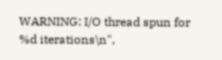WARNING: I/O thread spun for %d iterations\n",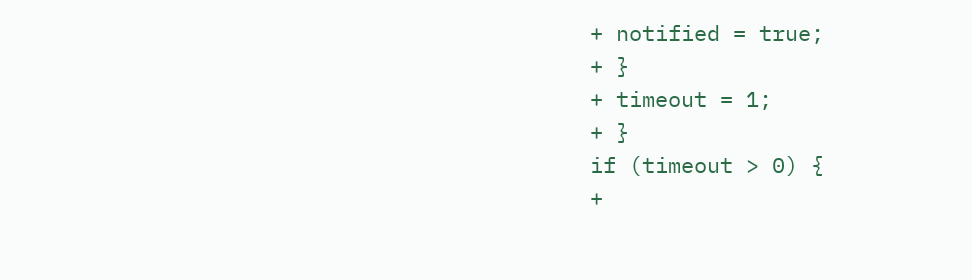+ notified = true;
+ }
+ timeout = 1;
+ }
if (timeout > 0) {
+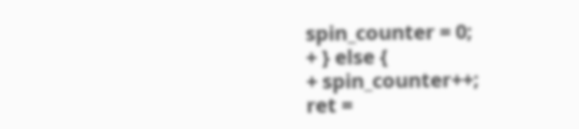spin_counter = 0;
+ } else {
+ spin_counter++;
ret =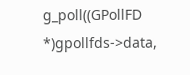g_poll((GPollFD *)gpollfds->data,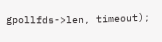gpollfds->len, timeout);